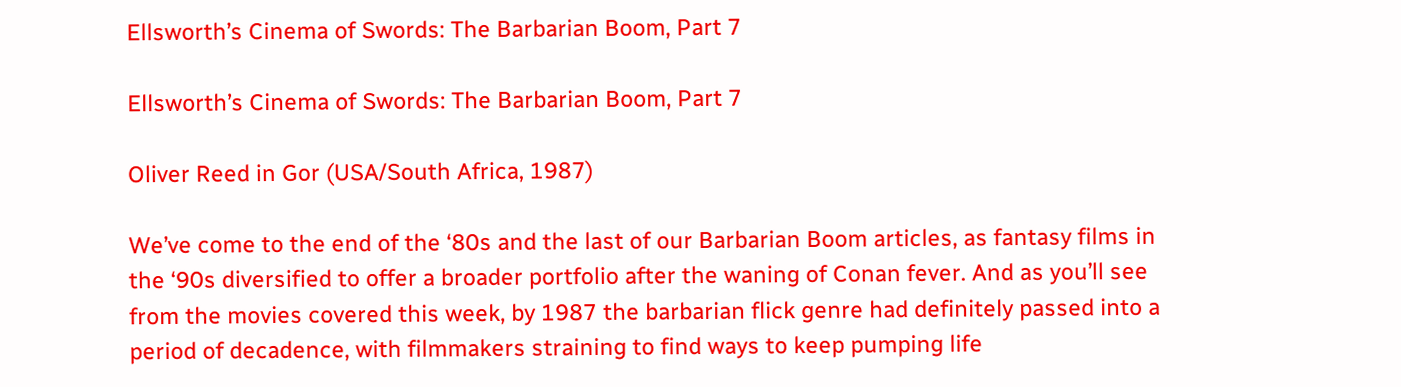Ellsworth’s Cinema of Swords: The Barbarian Boom, Part 7

Ellsworth’s Cinema of Swords: The Barbarian Boom, Part 7

Oliver Reed in Gor (USA/South Africa, 1987)

We’ve come to the end of the ‘80s and the last of our Barbarian Boom articles, as fantasy films in the ‘90s diversified to offer a broader portfolio after the waning of Conan fever. And as you’ll see from the movies covered this week, by 1987 the barbarian flick genre had definitely passed into a period of decadence, with filmmakers straining to find ways to keep pumping life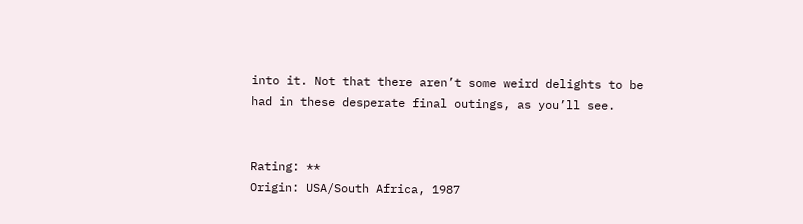into it. Not that there aren’t some weird delights to be had in these desperate final outings, as you’ll see.


Rating: **
Origin: USA/South Africa, 1987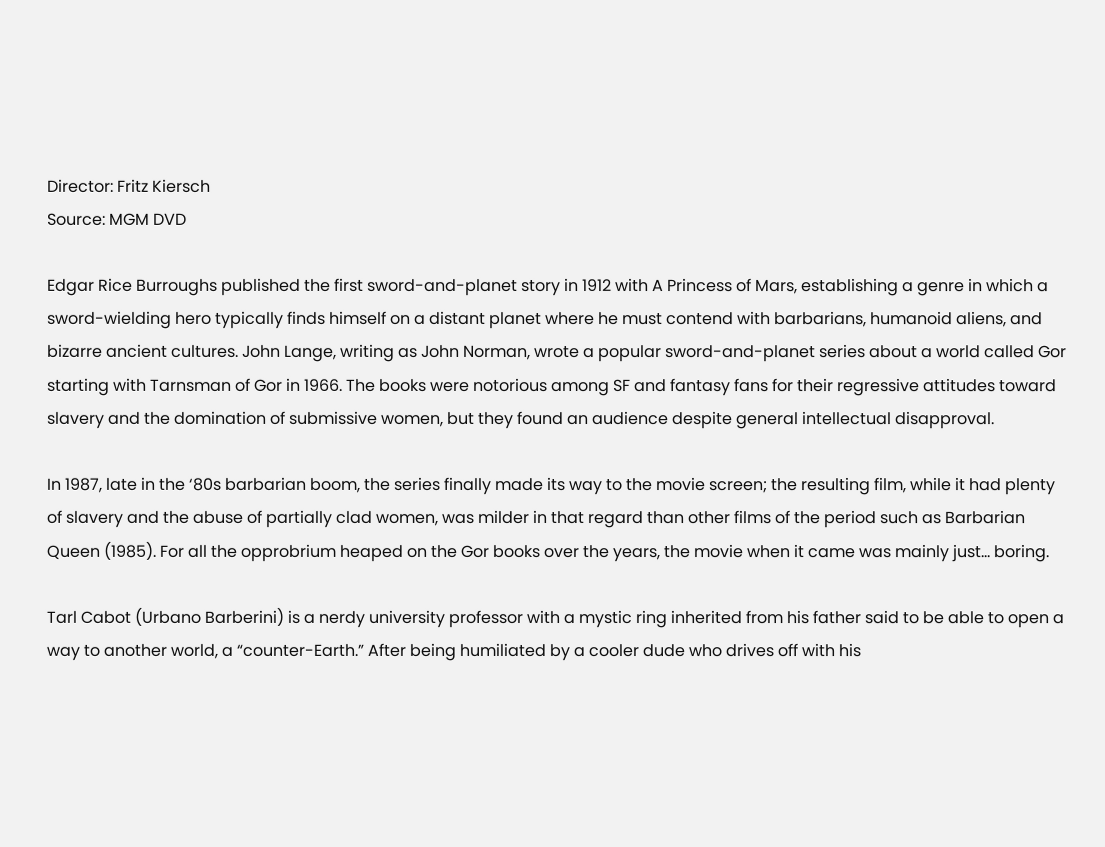Director: Fritz Kiersch
Source: MGM DVD

Edgar Rice Burroughs published the first sword-and-planet story in 1912 with A Princess of Mars, establishing a genre in which a sword-wielding hero typically finds himself on a distant planet where he must contend with barbarians, humanoid aliens, and bizarre ancient cultures. John Lange, writing as John Norman, wrote a popular sword-and-planet series about a world called Gor starting with Tarnsman of Gor in 1966. The books were notorious among SF and fantasy fans for their regressive attitudes toward slavery and the domination of submissive women, but they found an audience despite general intellectual disapproval.

In 1987, late in the ‘80s barbarian boom, the series finally made its way to the movie screen; the resulting film, while it had plenty of slavery and the abuse of partially clad women, was milder in that regard than other films of the period such as Barbarian Queen (1985). For all the opprobrium heaped on the Gor books over the years, the movie when it came was mainly just… boring.

Tarl Cabot (Urbano Barberini) is a nerdy university professor with a mystic ring inherited from his father said to be able to open a way to another world, a “counter-Earth.” After being humiliated by a cooler dude who drives off with his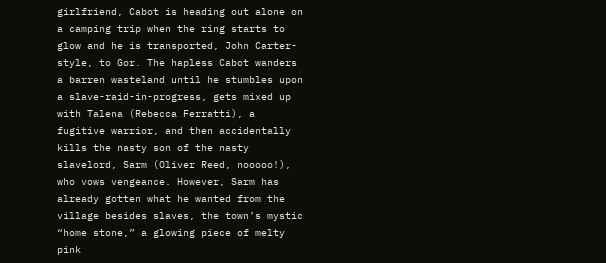girlfriend, Cabot is heading out alone on a camping trip when the ring starts to glow and he is transported, John Carter-style, to Gor. The hapless Cabot wanders a barren wasteland until he stumbles upon a slave-raid-in-progress, gets mixed up with Talena (Rebecca Ferratti), a fugitive warrior, and then accidentally kills the nasty son of the nasty slavelord, Sarm (Oliver Reed, nooooo!), who vows vengeance. However, Sarm has already gotten what he wanted from the village besides slaves, the town’s mystic “home stone,” a glowing piece of melty pink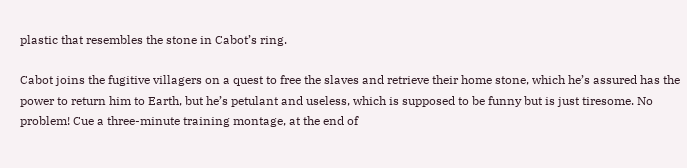plastic that resembles the stone in Cabot’s ring.

Cabot joins the fugitive villagers on a quest to free the slaves and retrieve their home stone, which he’s assured has the power to return him to Earth, but he’s petulant and useless, which is supposed to be funny but is just tiresome. No problem! Cue a three-minute training montage, at the end of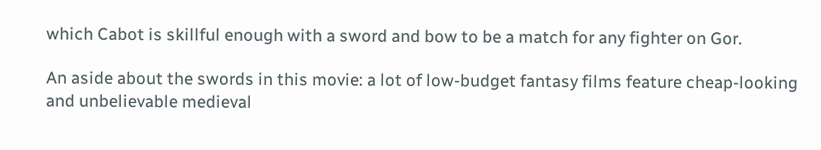which Cabot is skillful enough with a sword and bow to be a match for any fighter on Gor.

An aside about the swords in this movie: a lot of low-budget fantasy films feature cheap-looking and unbelievable medieval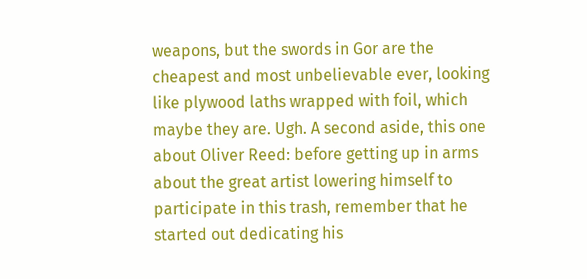weapons, but the swords in Gor are the cheapest and most unbelievable ever, looking like plywood laths wrapped with foil, which maybe they are. Ugh. A second aside, this one about Oliver Reed: before getting up in arms about the great artist lowering himself to participate in this trash, remember that he started out dedicating his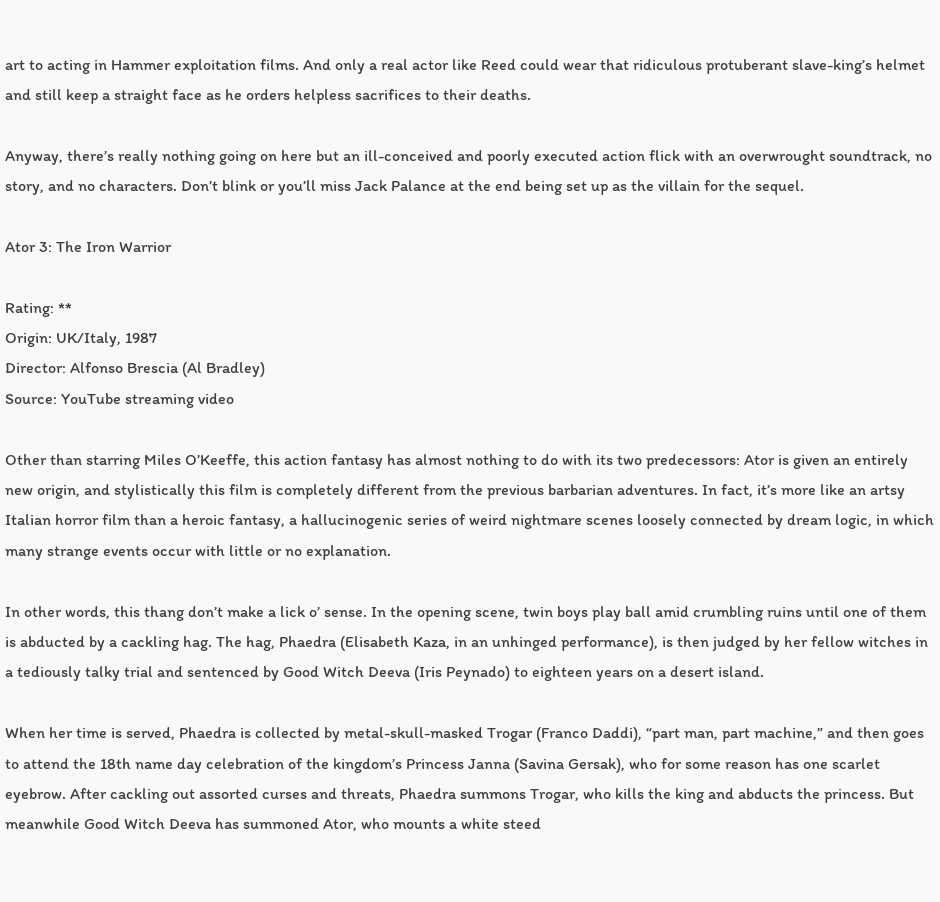art to acting in Hammer exploitation films. And only a real actor like Reed could wear that ridiculous protuberant slave-king’s helmet and still keep a straight face as he orders helpless sacrifices to their deaths.

Anyway, there’s really nothing going on here but an ill-conceived and poorly executed action flick with an overwrought soundtrack, no story, and no characters. Don’t blink or you’ll miss Jack Palance at the end being set up as the villain for the sequel.

Ator 3: The Iron Warrior

Rating: **
Origin: UK/Italy, 1987
Director: Alfonso Brescia (Al Bradley)
Source: YouTube streaming video

Other than starring Miles O’Keeffe, this action fantasy has almost nothing to do with its two predecessors: Ator is given an entirely new origin, and stylistically this film is completely different from the previous barbarian adventures. In fact, it’s more like an artsy Italian horror film than a heroic fantasy, a hallucinogenic series of weird nightmare scenes loosely connected by dream logic, in which many strange events occur with little or no explanation.

In other words, this thang don’t make a lick o’ sense. In the opening scene, twin boys play ball amid crumbling ruins until one of them is abducted by a cackling hag. The hag, Phaedra (Elisabeth Kaza, in an unhinged performance), is then judged by her fellow witches in a tediously talky trial and sentenced by Good Witch Deeva (Iris Peynado) to eighteen years on a desert island.

When her time is served, Phaedra is collected by metal-skull-masked Trogar (Franco Daddi), “part man, part machine,” and then goes to attend the 18th name day celebration of the kingdom’s Princess Janna (Savina Gersak), who for some reason has one scarlet eyebrow. After cackling out assorted curses and threats, Phaedra summons Trogar, who kills the king and abducts the princess. But meanwhile Good Witch Deeva has summoned Ator, who mounts a white steed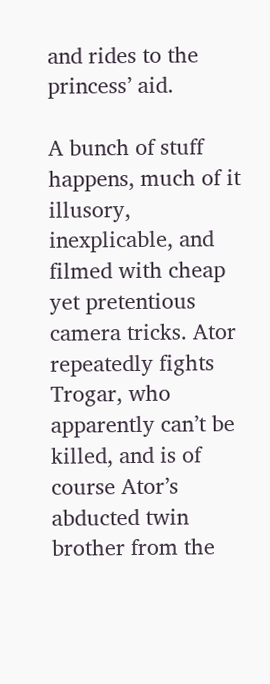and rides to the princess’ aid.

A bunch of stuff happens, much of it illusory, inexplicable, and filmed with cheap yet pretentious camera tricks. Ator repeatedly fights Trogar, who apparently can’t be killed, and is of course Ator’s abducted twin brother from the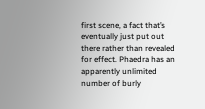first scene, a fact that’s eventually just put out there rather than revealed for effect. Phaedra has an apparently unlimited number of burly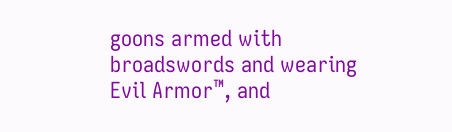goons armed with broadswords and wearing Evil Armor™, and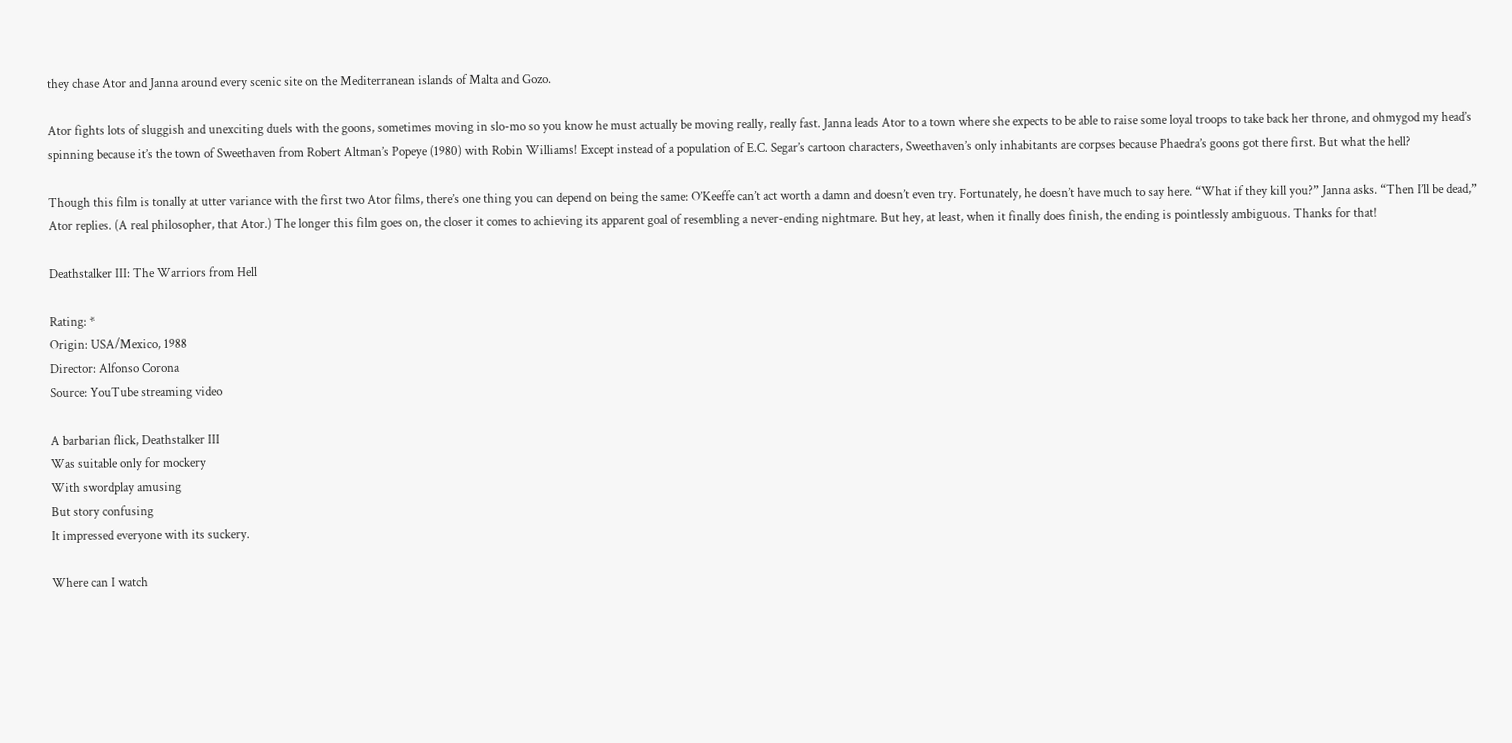they chase Ator and Janna around every scenic site on the Mediterranean islands of Malta and Gozo.

Ator fights lots of sluggish and unexciting duels with the goons, sometimes moving in slo-mo so you know he must actually be moving really, really fast. Janna leads Ator to a town where she expects to be able to raise some loyal troops to take back her throne, and ohmygod my head’s spinning because it’s the town of Sweethaven from Robert Altman’s Popeye (1980) with Robin Williams! Except instead of a population of E.C. Segar’s cartoon characters, Sweethaven’s only inhabitants are corpses because Phaedra’s goons got there first. But what the hell?

Though this film is tonally at utter variance with the first two Ator films, there’s one thing you can depend on being the same: O’Keeffe can’t act worth a damn and doesn’t even try. Fortunately, he doesn’t have much to say here. “What if they kill you?” Janna asks. “Then I’ll be dead,” Ator replies. (A real philosopher, that Ator.) The longer this film goes on, the closer it comes to achieving its apparent goal of resembling a never-ending nightmare. But hey, at least, when it finally does finish, the ending is pointlessly ambiguous. Thanks for that!

Deathstalker III: The Warriors from Hell

Rating: *
Origin: USA/Mexico, 1988
Director: Alfonso Corona
Source: YouTube streaming video

A barbarian flick, Deathstalker III
Was suitable only for mockery
With swordplay amusing
But story confusing
It impressed everyone with its suckery.

Where can I watch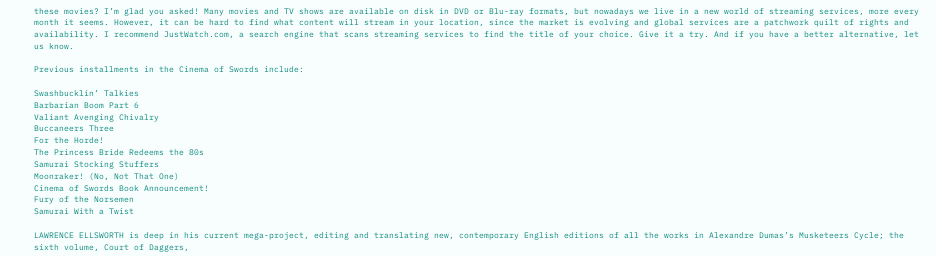these movies? I’m glad you asked! Many movies and TV shows are available on disk in DVD or Blu-ray formats, but nowadays we live in a new world of streaming services, more every month it seems. However, it can be hard to find what content will stream in your location, since the market is evolving and global services are a patchwork quilt of rights and availability. I recommend JustWatch.com, a search engine that scans streaming services to find the title of your choice. Give it a try. And if you have a better alternative, let us know.

Previous installments in the Cinema of Swords include:

Swashbucklin’ Talkies
Barbarian Boom Part 6
Valiant Avenging Chivalry
Buccaneers Three
For the Horde!
The Princess Bride Redeems the 80s
Samurai Stocking Stuffers
Moonraker! (No, Not That One)
Cinema of Swords Book Announcement!
Fury of the Norsemen
Samurai With a Twist

LAWRENCE ELLSWORTH is deep in his current mega-project, editing and translating new, contemporary English editions of all the works in Alexandre Dumas’s Musketeers Cycle; the sixth volume, Court of Daggers,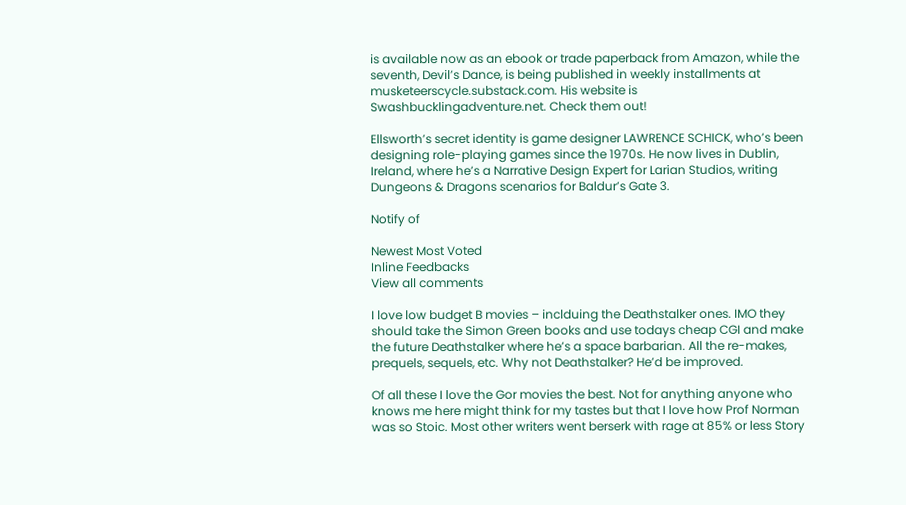is available now as an ebook or trade paperback from Amazon, while the seventh, Devil’s Dance, is being published in weekly installments at musketeerscycle.substack.com. His website is Swashbucklingadventure.net. Check them out!

Ellsworth’s secret identity is game designer LAWRENCE SCHICK, who’s been designing role-playing games since the 1970s. He now lives in Dublin, Ireland, where he’s a Narrative Design Expert for Larian Studios, writing Dungeons & Dragons scenarios for Baldur’s Gate 3.

Notify of

Newest Most Voted
Inline Feedbacks
View all comments

I love low budget B movies – inclduing the Deathstalker ones. IMO they should take the Simon Green books and use todays cheap CGI and make the future Deathstalker where he’s a space barbarian. All the re-makes, prequels, sequels, etc. Why not Deathstalker? He’d be improved.

Of all these I love the Gor movies the best. Not for anything anyone who knows me here might think for my tastes but that I love how Prof Norman was so Stoic. Most other writers went berserk with rage at 85% or less Story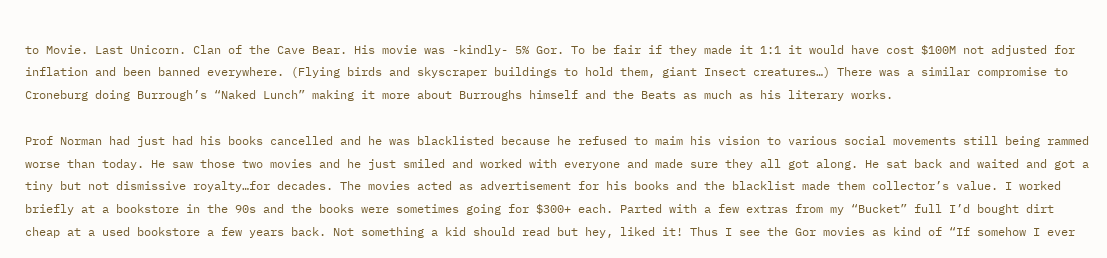to Movie. Last Unicorn. Clan of the Cave Bear. His movie was -kindly- 5% Gor. To be fair if they made it 1:1 it would have cost $100M not adjusted for inflation and been banned everywhere. (Flying birds and skyscraper buildings to hold them, giant Insect creatures…) There was a similar compromise to Croneburg doing Burrough’s “Naked Lunch” making it more about Burroughs himself and the Beats as much as his literary works.

Prof Norman had just had his books cancelled and he was blacklisted because he refused to maim his vision to various social movements still being rammed worse than today. He saw those two movies and he just smiled and worked with everyone and made sure they all got along. He sat back and waited and got a tiny but not dismissive royalty…for decades. The movies acted as advertisement for his books and the blacklist made them collector’s value. I worked briefly at a bookstore in the 90s and the books were sometimes going for $300+ each. Parted with a few extras from my “Bucket” full I’d bought dirt cheap at a used bookstore a few years back. Not something a kid should read but hey, liked it! Thus I see the Gor movies as kind of “If somehow I ever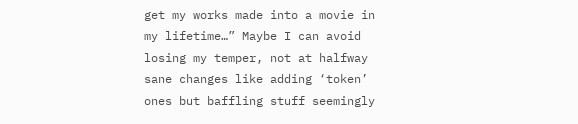get my works made into a movie in my lifetime…” Maybe I can avoid losing my temper, not at halfway sane changes like adding ‘token’ ones but baffling stuff seemingly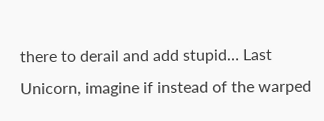there to derail and add stupid… Last Unicorn, imagine if instead of the warped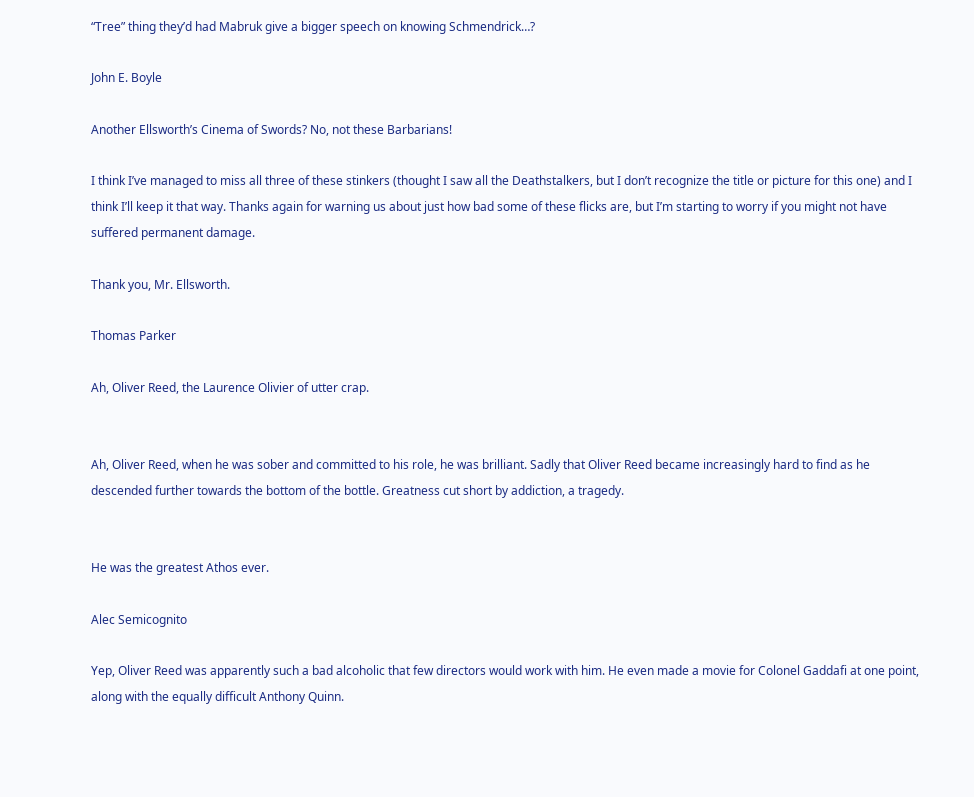“Tree” thing they’d had Mabruk give a bigger speech on knowing Schmendrick…?

John E. Boyle

Another Ellsworth’s Cinema of Swords? No, not these Barbarians!

I think I’ve managed to miss all three of these stinkers (thought I saw all the Deathstalkers, but I don’t recognize the title or picture for this one) and I think I’ll keep it that way. Thanks again for warning us about just how bad some of these flicks are, but I’m starting to worry if you might not have suffered permanent damage.

Thank you, Mr. Ellsworth.

Thomas Parker

Ah, Oliver Reed, the Laurence Olivier of utter crap.


Ah, Oliver Reed, when he was sober and committed to his role, he was brilliant. Sadly that Oliver Reed became increasingly hard to find as he descended further towards the bottom of the bottle. Greatness cut short by addiction, a tragedy.


He was the greatest Athos ever.

Alec Semicognito

Yep, Oliver Reed was apparently such a bad alcoholic that few directors would work with him. He even made a movie for Colonel Gaddafi at one point, along with the equally difficult Anthony Quinn.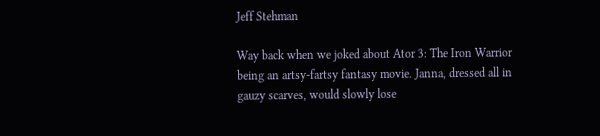Jeff Stehman

Way back when we joked about Ator 3: The Iron Warrior being an artsy-fartsy fantasy movie. Janna, dressed all in gauzy scarves, would slowly lose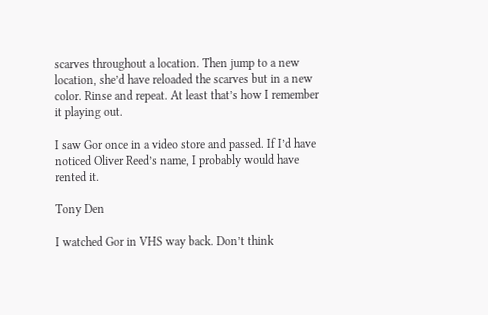scarves throughout a location. Then jump to a new location, she’d have reloaded the scarves but in a new color. Rinse and repeat. At least that’s how I remember it playing out.

I saw Gor once in a video store and passed. If I’d have noticed Oliver Reed’s name, I probably would have rented it.

Tony Den

I watched Gor in VHS way back. Don’t think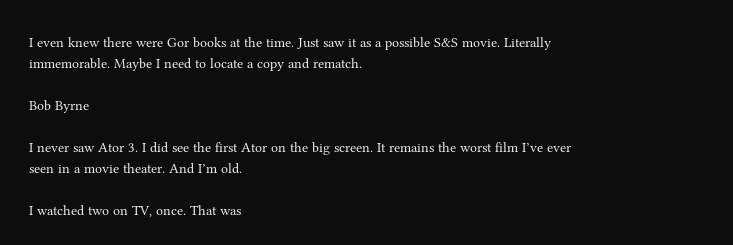I even knew there were Gor books at the time. Just saw it as a possible S&S movie. Literally immemorable. Maybe I need to locate a copy and rematch.

Bob Byrne

I never saw Ator 3. I did see the first Ator on the big screen. It remains the worst film I’ve ever seen in a movie theater. And I’m old.

I watched two on TV, once. That was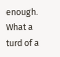enough. What a turd of a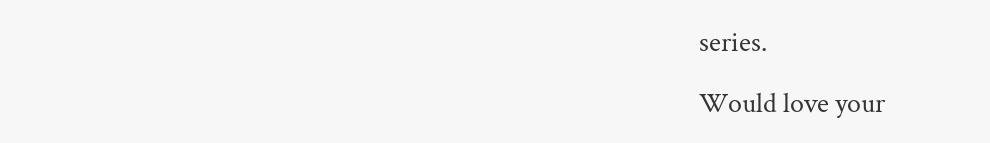series.

Would love your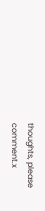thoughts, please comment.x